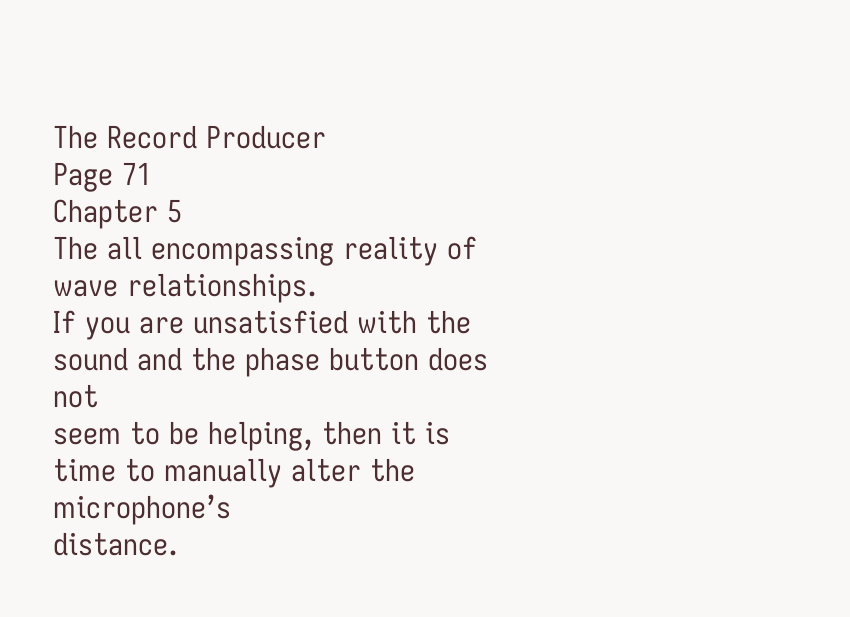The Record Producer
Page 71
Chapter 5
The all encompassing reality of wave relationships.
If you are unsatisfied with the sound and the phase button does not
seem to be helping, then it is time to manually alter the microphone’s
distance.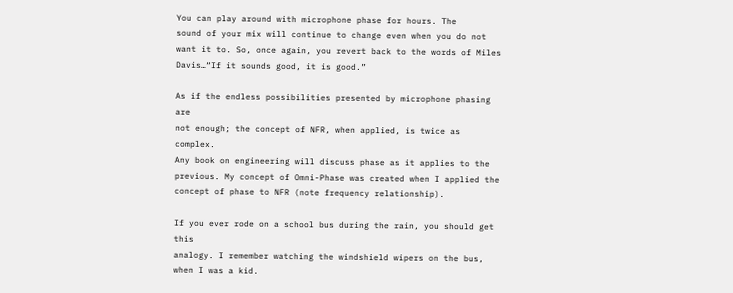You can play around with microphone phase for hours. The
sound of your mix will continue to change even when you do not
want it to. So, once again, you revert back to the words of Miles
Davis…“If it sounds good, it is good.”

As if the endless possibilities presented by microphone phasing are
not enough; the concept of NFR, when applied, is twice as complex.
Any book on engineering will discuss phase as it applies to the
previous. My concept of Omni-Phase was created when I applied the
concept of phase to NFR (note frequency relationship).

If you ever rode on a school bus during the rain, you should get this
analogy. I remember watching the windshield wipers on the bus,
when I was a kid.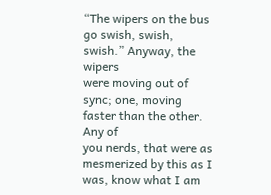“The wipers on the bus go swish, swish, swish.” Anyway, the wipers
were moving out of sync; one, moving faster than the other. Any of
you nerds, that were as mesmerized by this as I was, know what I am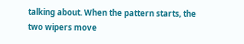talking about. When the pattern starts, the two wipers move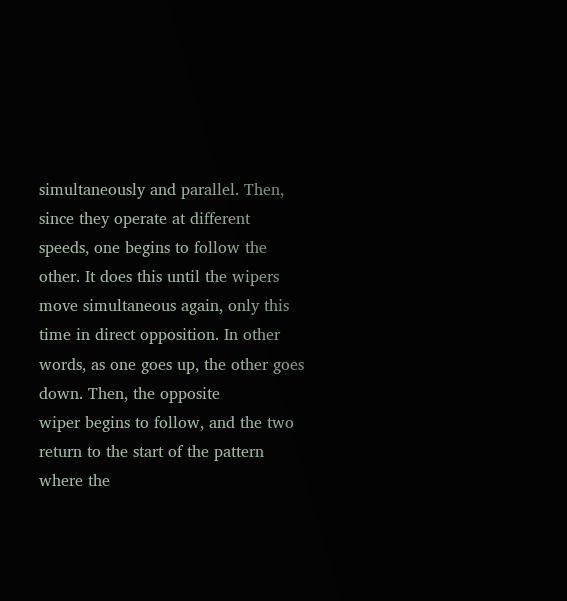simultaneously and parallel. Then, since they operate at different
speeds, one begins to follow the other. It does this until the wipers
move simultaneous again, only this time in direct opposition. In other
words, as one goes up, the other goes down. Then, the opposite
wiper begins to follow, and the two return to the start of the pattern
where the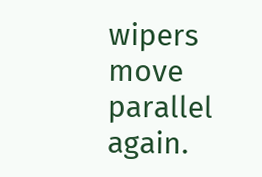wipers move parallel again.